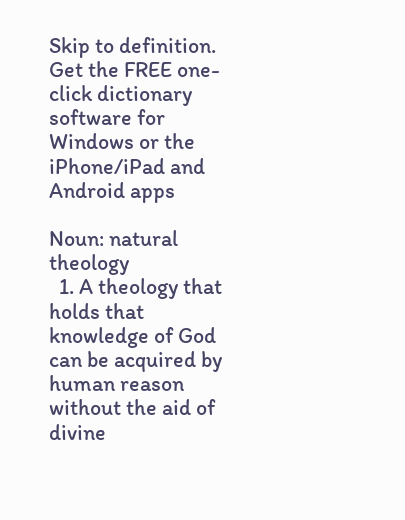Skip to definition.
Get the FREE one-click dictionary software for Windows or the iPhone/iPad and Android apps

Noun: natural theology
  1. A theology that holds that knowledge of God can be acquired by human reason without the aid of divine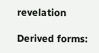revelation

Derived forms: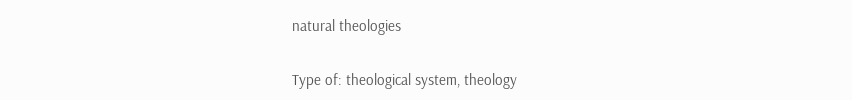natural theologies

Type of: theological system, theology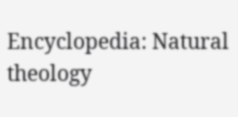Encyclopedia: Natural theology